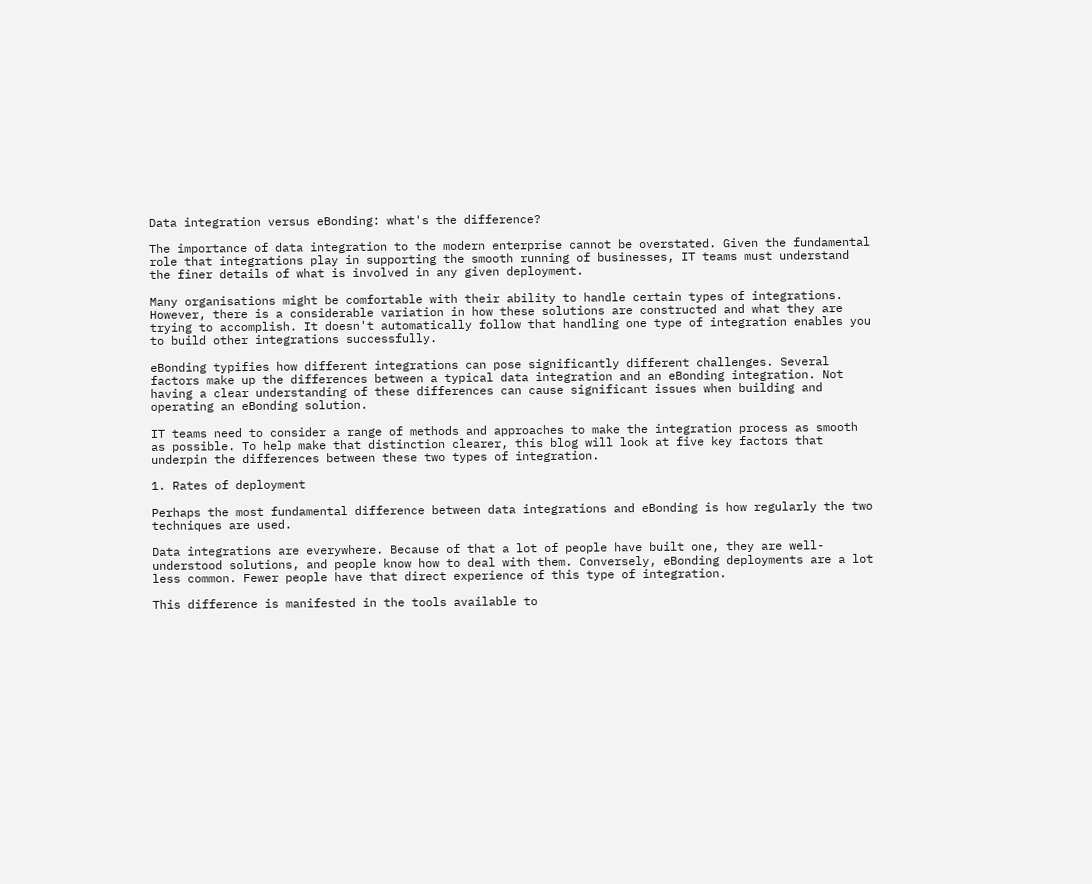Data integration versus eBonding: what's the difference?

The importance of data integration to the modern enterprise cannot be overstated. Given the fundamental role that integrations play in supporting the smooth running of businesses, IT teams must understand the finer details of what is involved in any given deployment.

Many organisations might be comfortable with their ability to handle certain types of integrations. However, there is a considerable variation in how these solutions are constructed and what they are trying to accomplish. It doesn't automatically follow that handling one type of integration enables you to build other integrations successfully.

eBonding typifies how different integrations can pose significantly different challenges. Several factors make up the differences between a typical data integration and an eBonding integration. Not having a clear understanding of these differences can cause significant issues when building and operating an eBonding solution.

IT teams need to consider a range of methods and approaches to make the integration process as smooth as possible. To help make that distinction clearer, this blog will look at five key factors that underpin the differences between these two types of integration.

1. Rates of deployment

Perhaps the most fundamental difference between data integrations and eBonding is how regularly the two techniques are used.

Data integrations are everywhere. Because of that a lot of people have built one, they are well-understood solutions, and people know how to deal with them. Conversely, eBonding deployments are a lot less common. Fewer people have that direct experience of this type of integration.

This difference is manifested in the tools available to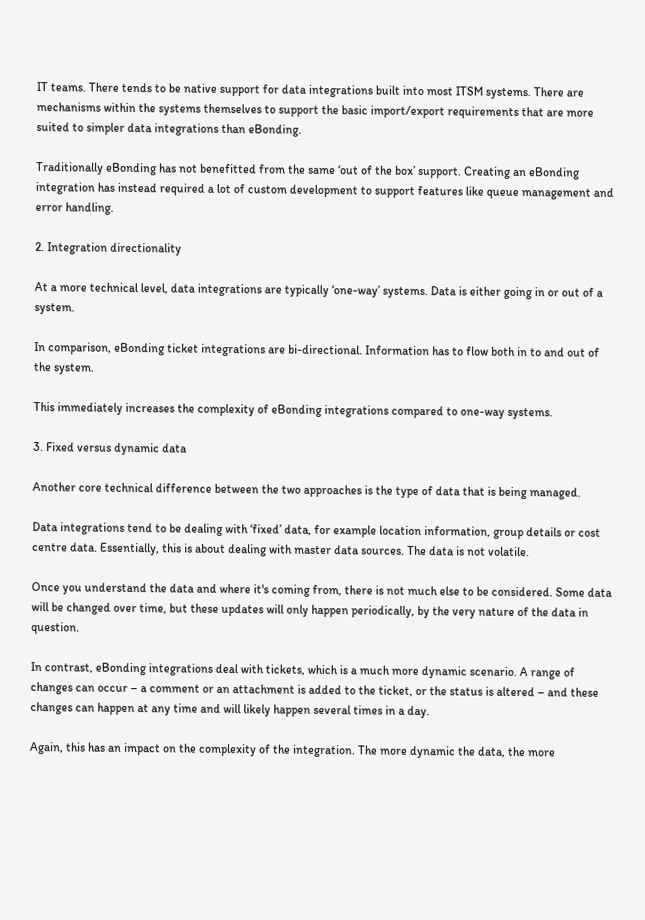IT teams. There tends to be native support for data integrations built into most ITSM systems. There are mechanisms within the systems themselves to support the basic import/export requirements that are more suited to simpler data integrations than eBonding.

Traditionally eBonding has not benefitted from the same ‘out of the box’ support. Creating an eBonding integration has instead required a lot of custom development to support features like queue management and error handling.

2. Integration directionality

At a more technical level, data integrations are typically ‘one-way’ systems. Data is either going in or out of a system.

In comparison, eBonding ticket integrations are bi-directional. Information has to flow both in to and out of the system.

This immediately increases the complexity of eBonding integrations compared to one-way systems.

3. Fixed versus dynamic data

Another core technical difference between the two approaches is the type of data that is being managed.

Data integrations tend to be dealing with ‘fixed’ data, for example location information, group details or cost centre data. Essentially, this is about dealing with master data sources. The data is not volatile.

Once you understand the data and where it's coming from, there is not much else to be considered. Some data will be changed over time, but these updates will only happen periodically, by the very nature of the data in question.

In contrast, eBonding integrations deal with tickets, which is a much more dynamic scenario. A range of changes can occur – a comment or an attachment is added to the ticket, or the status is altered – and these changes can happen at any time and will likely happen several times in a day.

Again, this has an impact on the complexity of the integration. The more dynamic the data, the more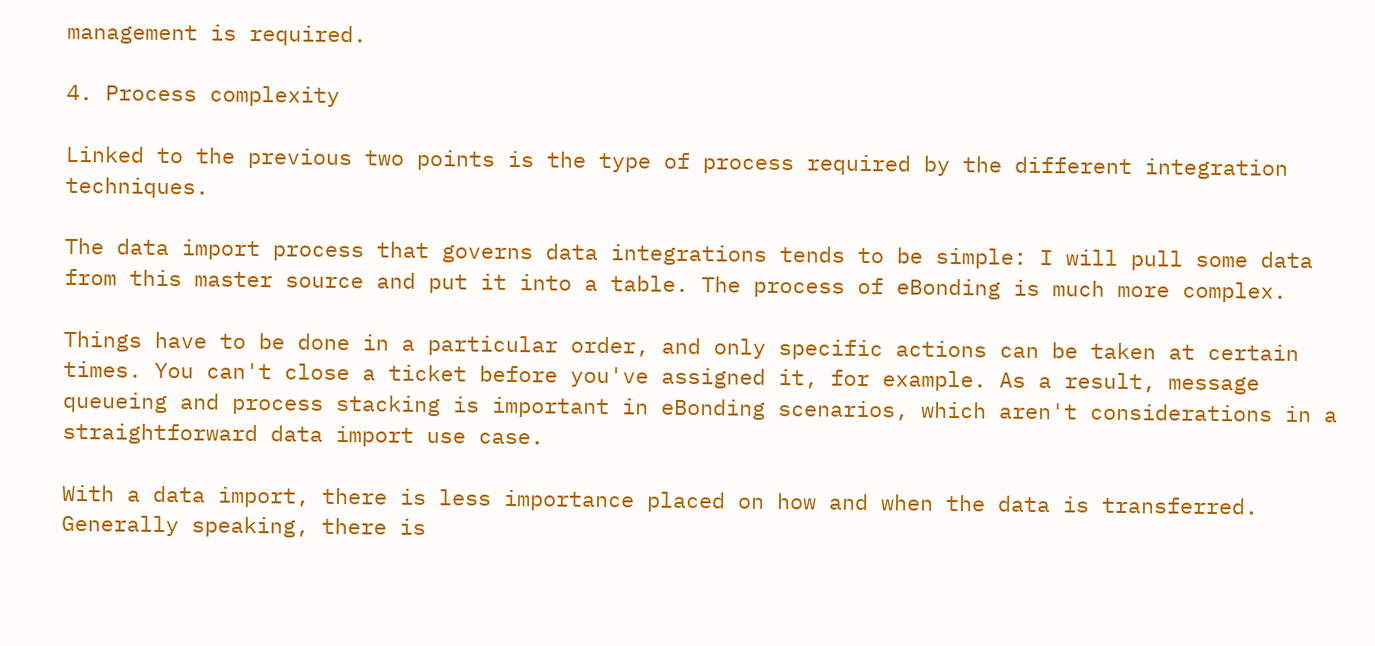management is required.

4. Process complexity

Linked to the previous two points is the type of process required by the different integration techniques.

The data import process that governs data integrations tends to be simple: I will pull some data from this master source and put it into a table. The process of eBonding is much more complex.

Things have to be done in a particular order, and only specific actions can be taken at certain times. You can't close a ticket before you've assigned it, for example. As a result, message queueing and process stacking is important in eBonding scenarios, which aren't considerations in a straightforward data import use case.

With a data import, there is less importance placed on how and when the data is transferred. Generally speaking, there is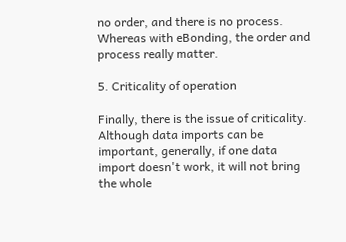no order, and there is no process. Whereas with eBonding, the order and process really matter.

5. Criticality of operation

Finally, there is the issue of criticality. Although data imports can be important, generally, if one data import doesn't work, it will not bring the whole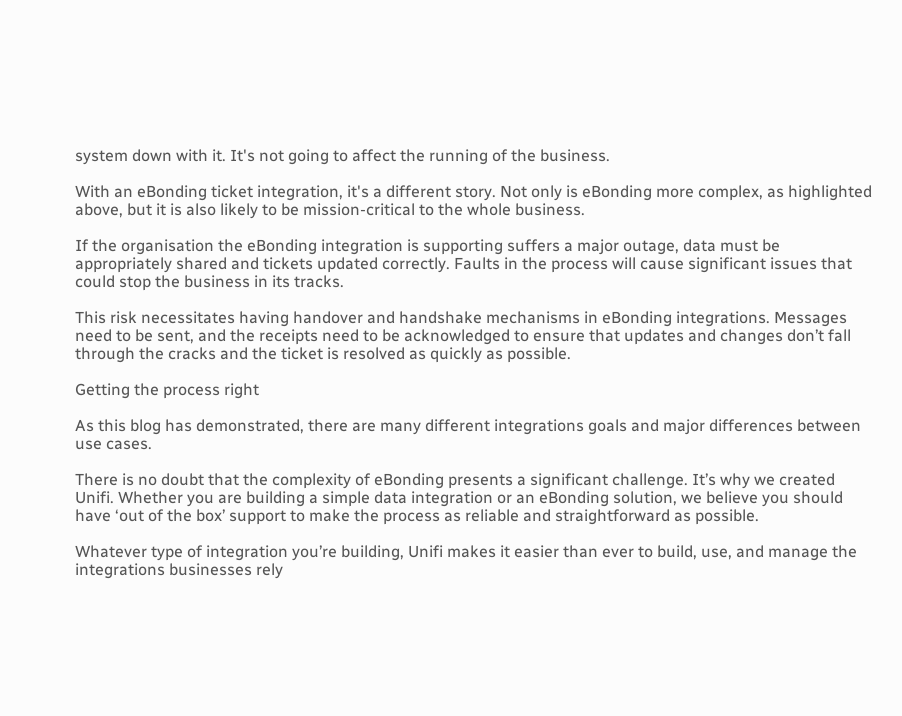system down with it. It's not going to affect the running of the business.

With an eBonding ticket integration, it's a different story. Not only is eBonding more complex, as highlighted above, but it is also likely to be mission-critical to the whole business.

If the organisation the eBonding integration is supporting suffers a major outage, data must be appropriately shared and tickets updated correctly. Faults in the process will cause significant issues that could stop the business in its tracks.

This risk necessitates having handover and handshake mechanisms in eBonding integrations. Messages need to be sent, and the receipts need to be acknowledged to ensure that updates and changes don’t fall through the cracks and the ticket is resolved as quickly as possible.

Getting the process right

As this blog has demonstrated, there are many different integrations goals and major differences between use cases.

There is no doubt that the complexity of eBonding presents a significant challenge. It’s why we created Unifi. Whether you are building a simple data integration or an eBonding solution, we believe you should have ‘out of the box’ support to make the process as reliable and straightforward as possible.

Whatever type of integration you’re building, Unifi makes it easier than ever to build, use, and manage the integrations businesses rely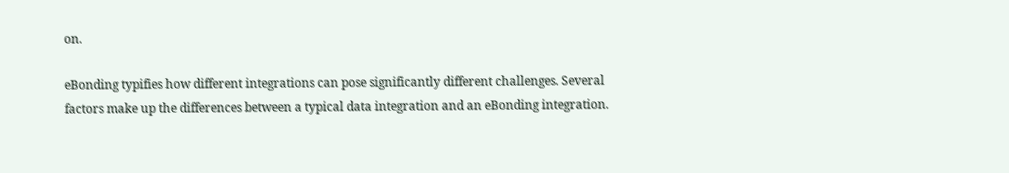on.

eBonding typifies how different integrations can pose significantly different challenges. Several factors make up the differences between a typical data integration and an eBonding integration.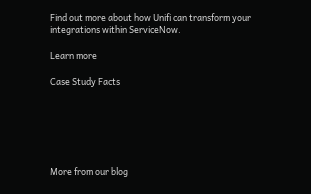Find out more about how Unifi can transform your integrations within ServiceNow.

Learn more

Case Study Facts






More from our blog